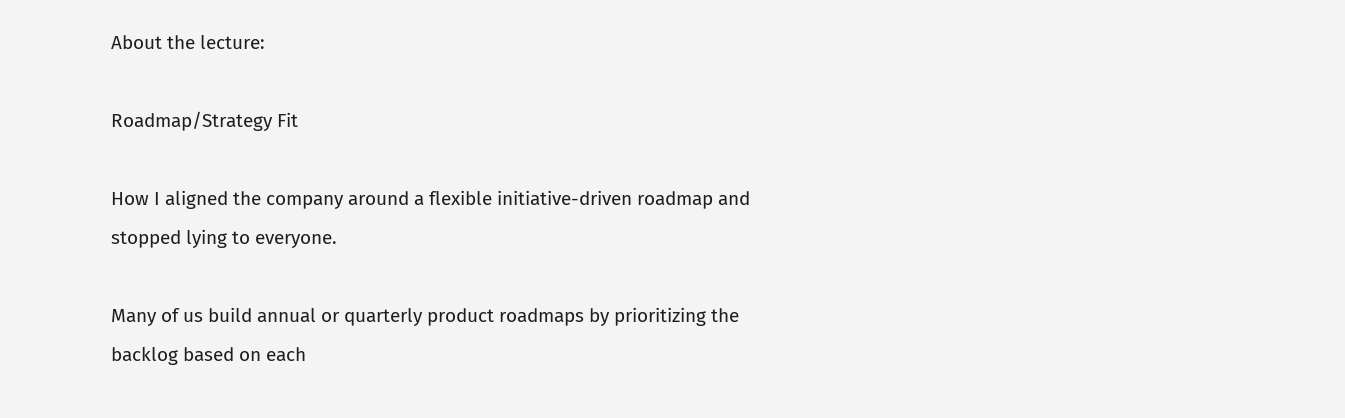About the lecture:

Roadmap/Strategy Fit

How I aligned the company around a flexible initiative-driven roadmap and stopped lying to everyone.

Many of us build annual or quarterly product roadmaps by prioritizing the backlog based on each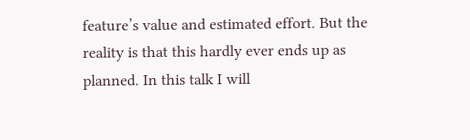feature’s value and estimated effort. But the reality is that this hardly ever ends up as planned. In this talk I will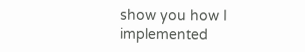show you how I implemented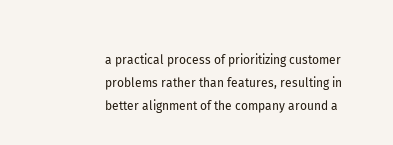a practical process of prioritizing customer problems rather than features, resulting in better alignment of the company around a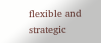flexible and strategic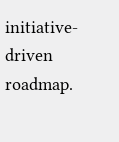initiative-driven roadmap.